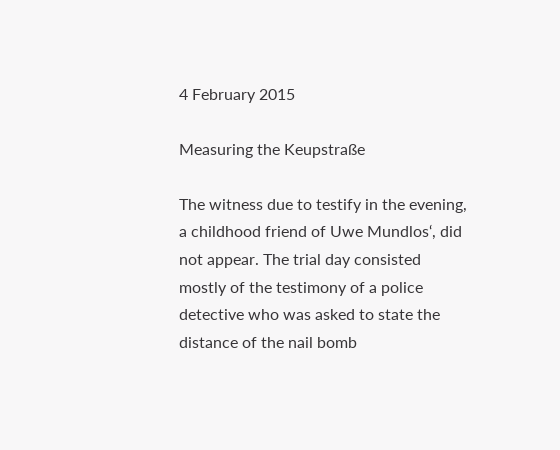4 February 2015

Measuring the Keupstraße

The witness due to testify in the evening, a childhood friend of Uwe Mundlos‘, did not appear. The trial day consisted mostly of the testimony of a police detective who was asked to state the distance of the nail bomb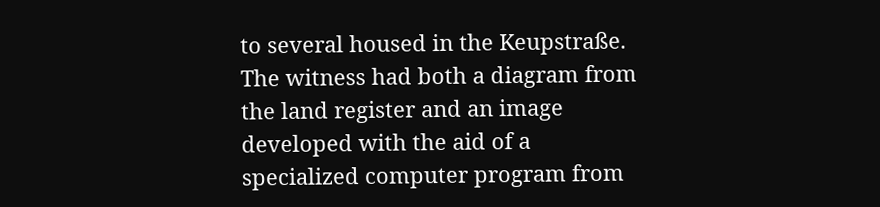to several housed in the Keupstraße. The witness had both a diagram from the land register and an image developed with the aid of a specialized computer program from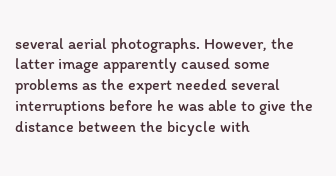several aerial photographs. However, the latter image apparently caused some problems as the expert needed several interruptions before he was able to give the distance between the bicycle with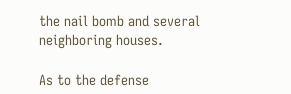the nail bomb and several neighboring houses.

As to the defense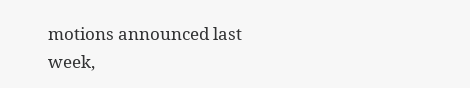motions announced last week,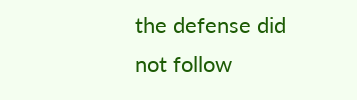the defense did not follow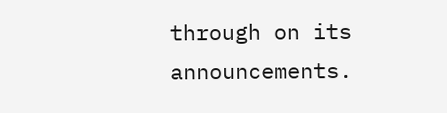through on its announcements.